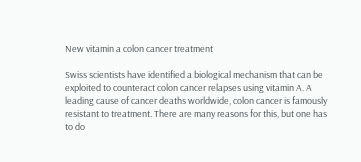New vitamin a colon cancer treatment

Swiss scientists have identified a biological mechanism that can be exploited to counteract colon cancer relapses using vitamin A. A leading cause of cancer deaths worldwide, colon cancer is famously resistant to treatment. There are many reasons for this, but one has to do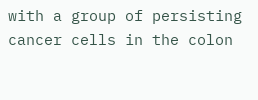with a group of persisting cancer cells in the colon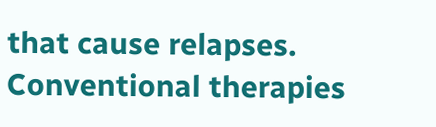that cause relapses. Conventional therapies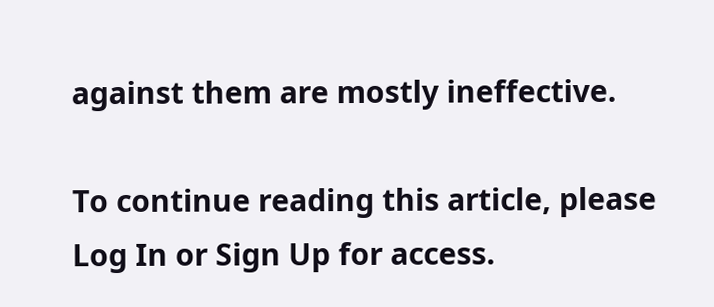against them are mostly ineffective.

To continue reading this article, please Log In or Sign Up for access.